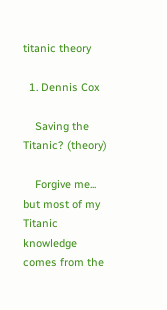titanic theory

  1. Dennis Cox

    Saving the Titanic? (theory)

    Forgive me... but most of my Titanic knowledge comes from the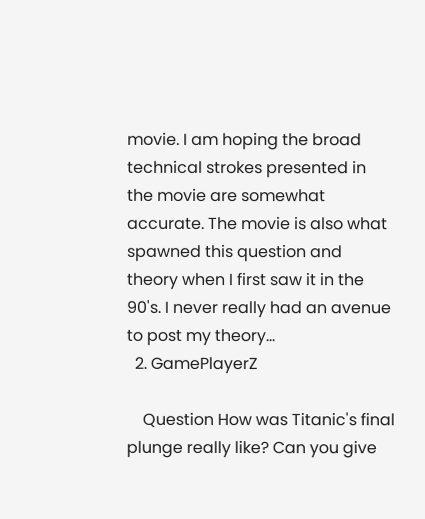movie. I am hoping the broad technical strokes presented in the movie are somewhat accurate. The movie is also what spawned this question and theory when I first saw it in the 90's. I never really had an avenue to post my theory...
  2. GamePlayerZ

    Question How was Titanic's final plunge really like? Can you give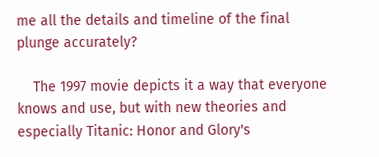me all the details and timeline of the final plunge accurately?

    The 1997 movie depicts it a way that everyone knows and use, but with new theories and especially Titanic: Honor and Glory's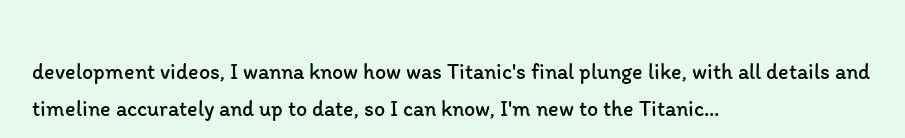development videos, I wanna know how was Titanic's final plunge like, with all details and timeline accurately and up to date, so I can know, I'm new to the Titanic...